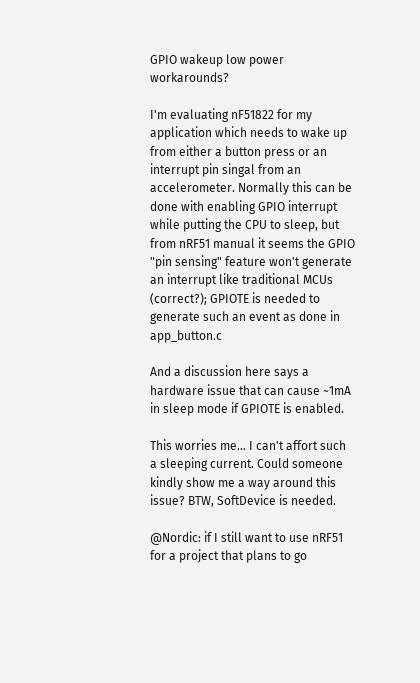GPIO wakeup low power workarounds?

I'm evaluating nF51822 for my application which needs to wake up from either a button press or an interrupt pin singal from an accelerometer. Normally this can be done with enabling GPIO interrupt while putting the CPU to sleep, but from nRF51 manual it seems the GPIO "pin sensing" feature won't generate an interrupt like traditional MCUs (correct?); GPIOTE is needed to generate such an event as done in app_button.c

And a discussion here says a hardware issue that can cause ~1mA in sleep mode if GPIOTE is enabled.

This worries me... I can't affort such a sleeping current. Could someone kindly show me a way around this issue? BTW, SoftDevice is needed.

@Nordic: if I still want to use nRF51 for a project that plans to go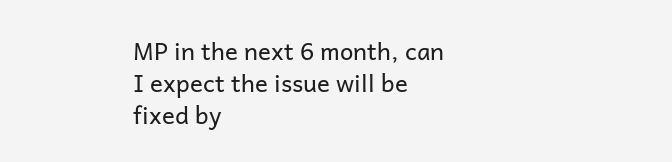MP in the next 6 month, can I expect the issue will be fixed by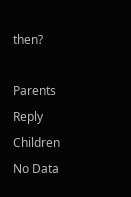then?

Parents Reply Children
No Data